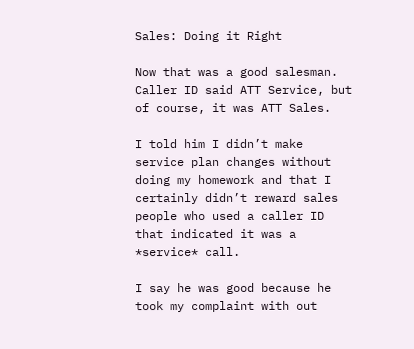Sales: Doing it Right

Now that was a good salesman. Caller ID said ATT Service, but of course, it was ATT Sales.

I told him I didn’t make service plan changes without doing my homework and that I certainly didn’t reward sales people who used a caller ID that indicated it was a *service* call.

I say he was good because he took my complaint with out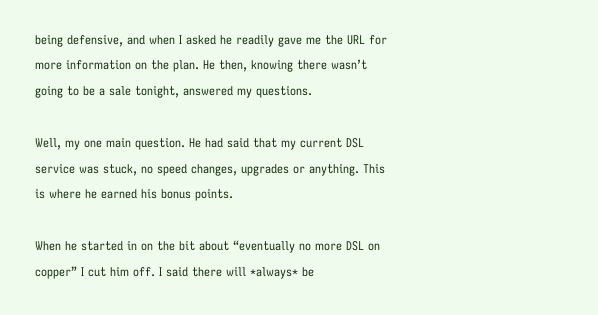being defensive, and when I asked he readily gave me the URL for more information on the plan. He then, knowing there wasn’t going to be a sale tonight, answered my questions.

Well, my one main question. He had said that my current DSL service was stuck, no speed changes, upgrades or anything. This is where he earned his bonus points.

When he started in on the bit about “eventually no more DSL on copper” I cut him off. I said there will *always* be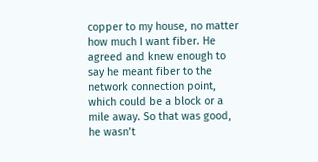copper to my house, no matter how much I want fiber. He agreed and knew enough to say he meant fiber to the network connection point, which could be a block or a mile away. So that was good, he wasn’t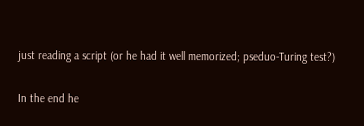just reading a script (or he had it well memorized; pseduo-Turing test?)

In the end he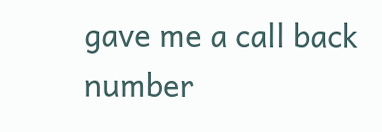gave me a call back number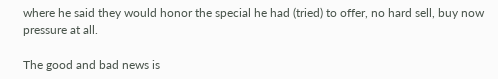where he said they would honor the special he had (tried) to offer, no hard sell, buy now pressure at all.

The good and bad news is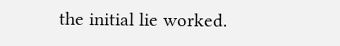the initial lie worked.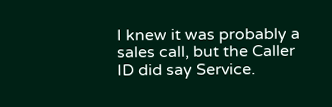I knew it was probably a sales call, but the Caller ID did say Service.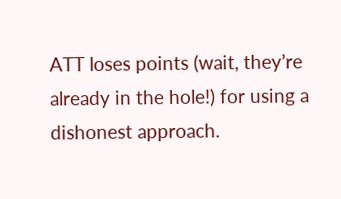ATT loses points (wait, they’re already in the hole!) for using a dishonest approach.